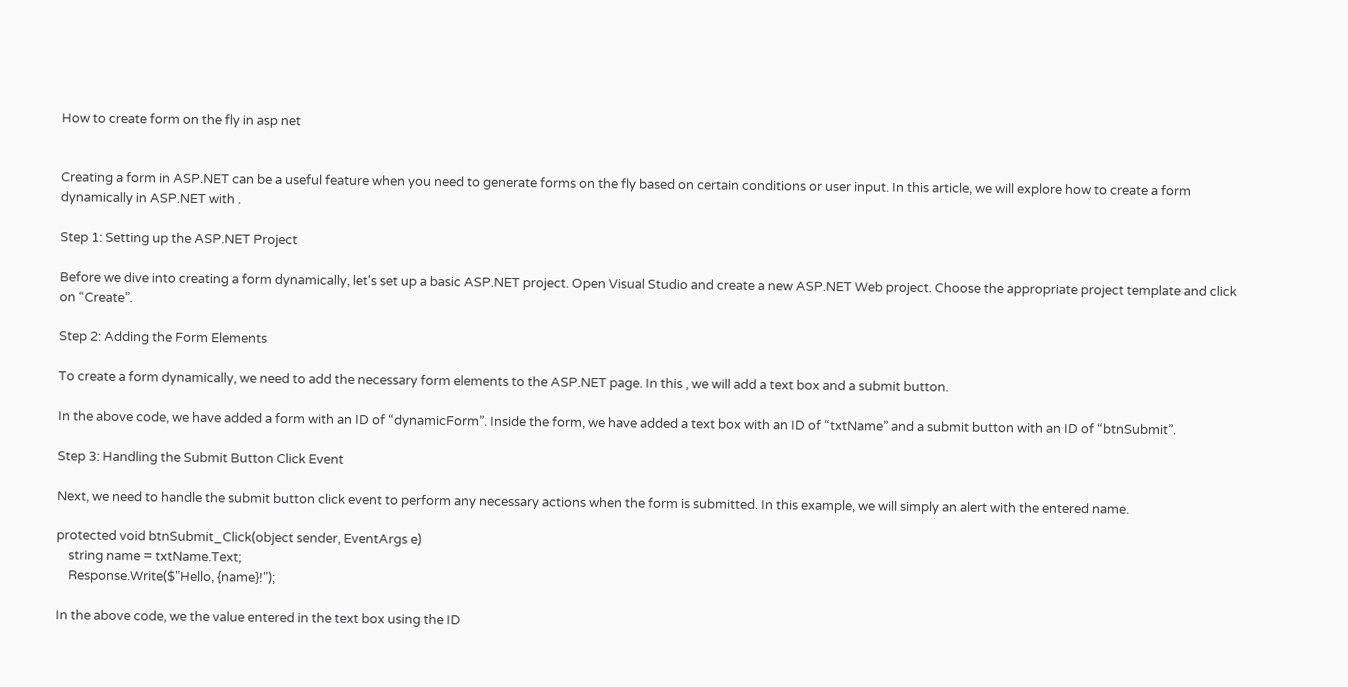How to create form on the fly in asp net


Creating a form in ASP.NET can be a useful feature when you need to generate forms on the fly based on certain conditions or user input. In this article, we will explore how to create a form dynamically in ASP.NET with .

Step 1: Setting up the ASP.NET Project

Before we dive into creating a form dynamically, let's set up a basic ASP.NET project. Open Visual Studio and create a new ASP.NET Web project. Choose the appropriate project template and click on “Create”.

Step 2: Adding the Form Elements

To create a form dynamically, we need to add the necessary form elements to the ASP.NET page. In this , we will add a text box and a submit button.

In the above code, we have added a form with an ID of “dynamicForm”. Inside the form, we have added a text box with an ID of “txtName” and a submit button with an ID of “btnSubmit”.

Step 3: Handling the Submit Button Click Event

Next, we need to handle the submit button click event to perform any necessary actions when the form is submitted. In this example, we will simply an alert with the entered name.

protected void btnSubmit_Click(object sender, EventArgs e)
    string name = txtName.Text;
    Response.Write($"Hello, {name}!");

In the above code, we the value entered in the text box using the ID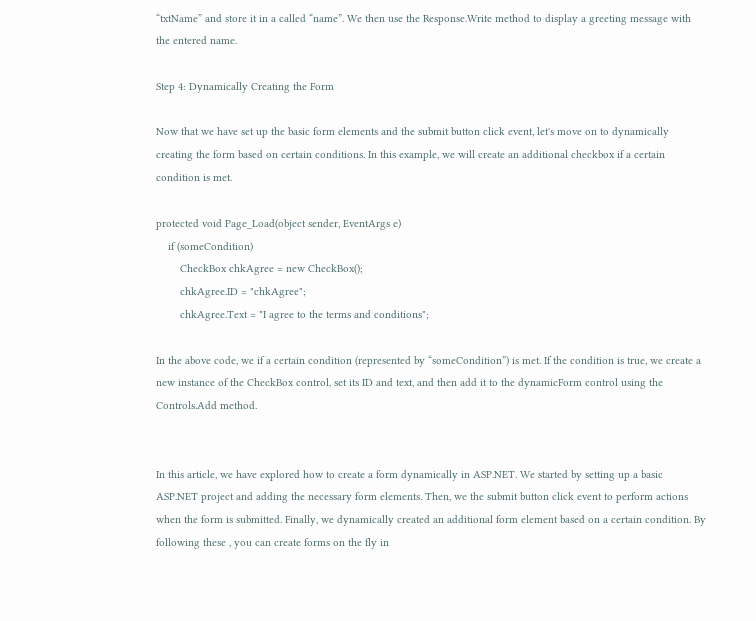“txtName” and store it in a called “name”. We then use the Response.Write method to display a greeting message with the entered name.

Step 4: Dynamically Creating the Form

Now that we have set up the basic form elements and the submit button click event, let's move on to dynamically creating the form based on certain conditions. In this example, we will create an additional checkbox if a certain condition is met.

protected void Page_Load(object sender, EventArgs e)
    if (someCondition)
        CheckBox chkAgree = new CheckBox();
        chkAgree.ID = "chkAgree";
        chkAgree.Text = "I agree to the terms and conditions";

In the above code, we if a certain condition (represented by “someCondition”) is met. If the condition is true, we create a new instance of the CheckBox control, set its ID and text, and then add it to the dynamicForm control using the Controls.Add method.


In this article, we have explored how to create a form dynamically in ASP.NET. We started by setting up a basic ASP.NET project and adding the necessary form elements. Then, we the submit button click event to perform actions when the form is submitted. Finally, we dynamically created an additional form element based on a certain condition. By following these , you can create forms on the fly in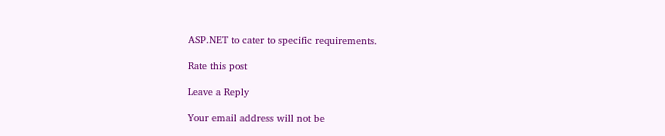ASP.NET to cater to specific requirements.

Rate this post

Leave a Reply

Your email address will not be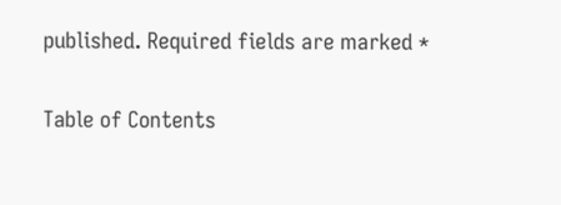published. Required fields are marked *

Table of Contents